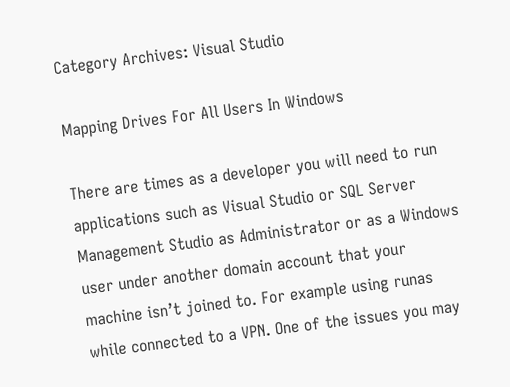Category Archives: Visual Studio

Mapping Drives For All Users In Windows

There are times as a developer you will need to run applications such as Visual Studio or SQL Server Management Studio as Administrator or as a Windows user under another domain account that your machine isn’t joined to. For example using runas while connected to a VPN. One of the issues you may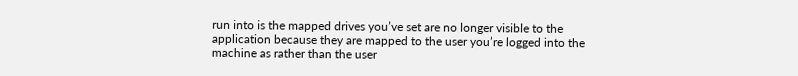run into is the mapped drives you’ve set are no longer visible to the application because they are mapped to the user you’re logged into the machine as rather than the user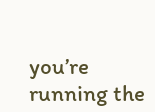you’re running the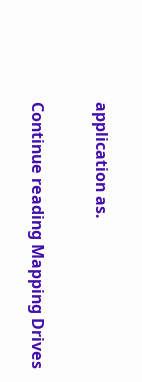application as.

Continue reading Mapping Drives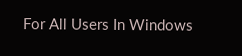For All Users In Windows